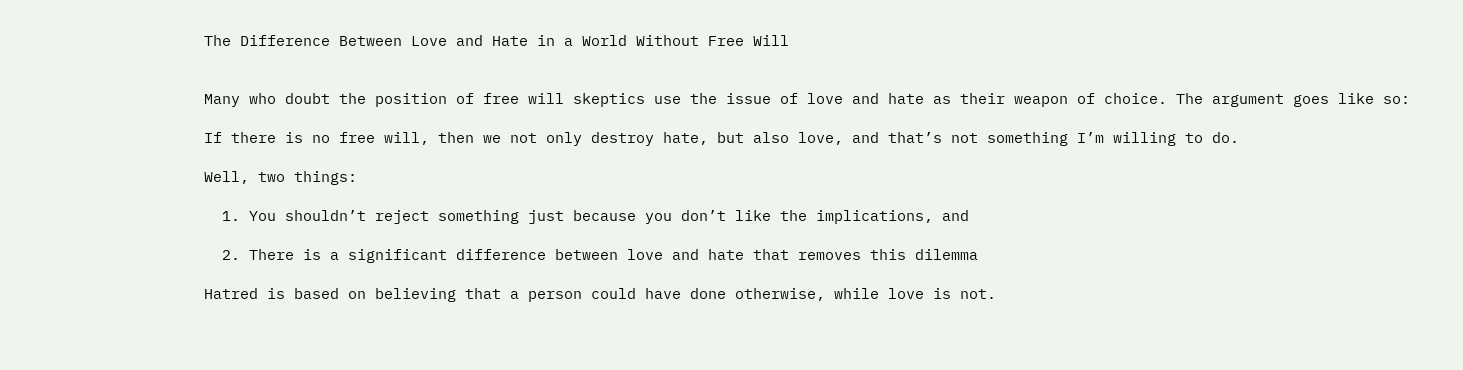The Difference Between Love and Hate in a World Without Free Will


Many who doubt the position of free will skeptics use the issue of love and hate as their weapon of choice. The argument goes like so:

If there is no free will, then we not only destroy hate, but also love, and that’s not something I’m willing to do.

Well, two things:

  1. You shouldn’t reject something just because you don’t like the implications, and

  2. There is a significant difference between love and hate that removes this dilemma

Hatred is based on believing that a person could have done otherwise, while love is not.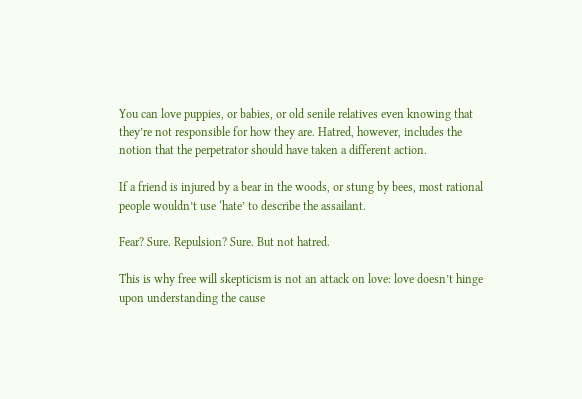You can love puppies, or babies, or old senile relatives even knowing that they’re not responsible for how they are. Hatred, however, includes the notion that the perpetrator should have taken a different action.

If a friend is injured by a bear in the woods, or stung by bees, most rational people wouldn’t use ‘hate’ to describe the assailant.

Fear? Sure. Repulsion? Sure. But not hatred.

This is why free will skepticism is not an attack on love: love doesn’t hinge upon understanding the cause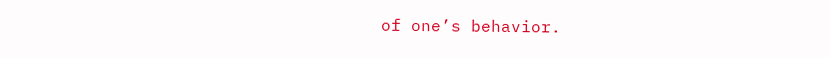of one’s behavior.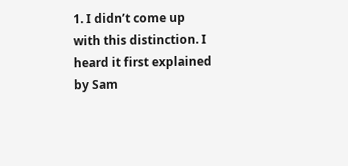1. I didn’t come up with this distinction. I heard it first explained by Sam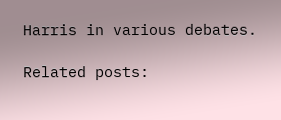Harris in various debates.

Related posts: